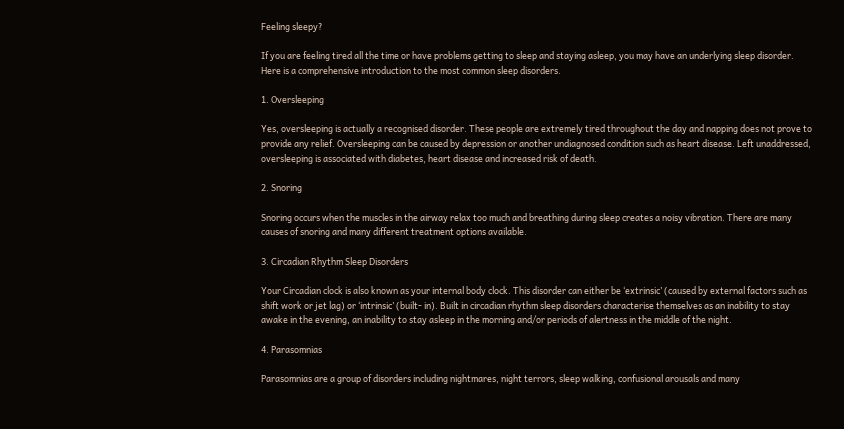Feeling sleepy?

If you are feeling tired all the time or have problems getting to sleep and staying asleep, you may have an underlying sleep disorder. Here is a comprehensive introduction to the most common sleep disorders.

1. Oversleeping

Yes, oversleeping is actually a recognised disorder. These people are extremely tired throughout the day and napping does not prove to provide any relief. Oversleeping can be caused by depression or another undiagnosed condition such as heart disease. Left unaddressed, oversleeping is associated with diabetes, heart disease and increased risk of death.

2. Snoring

Snoring occurs when the muscles in the airway relax too much and breathing during sleep creates a noisy vibration. There are many causes of snoring and many different treatment options available.

3. Circadian Rhythm Sleep Disorders

Your Circadian clock is also known as your internal body clock. This disorder can either be ‘extrinsic’ (caused by external factors such as shift work or jet lag) or ‘intrinsic’ (built- in). Built in circadian rhythm sleep disorders characterise themselves as an inability to stay awake in the evening, an inability to stay asleep in the morning and/or periods of alertness in the middle of the night.

4. Parasomnias

Parasomnias are a group of disorders including nightmares, night terrors, sleep walking, confusional arousals and many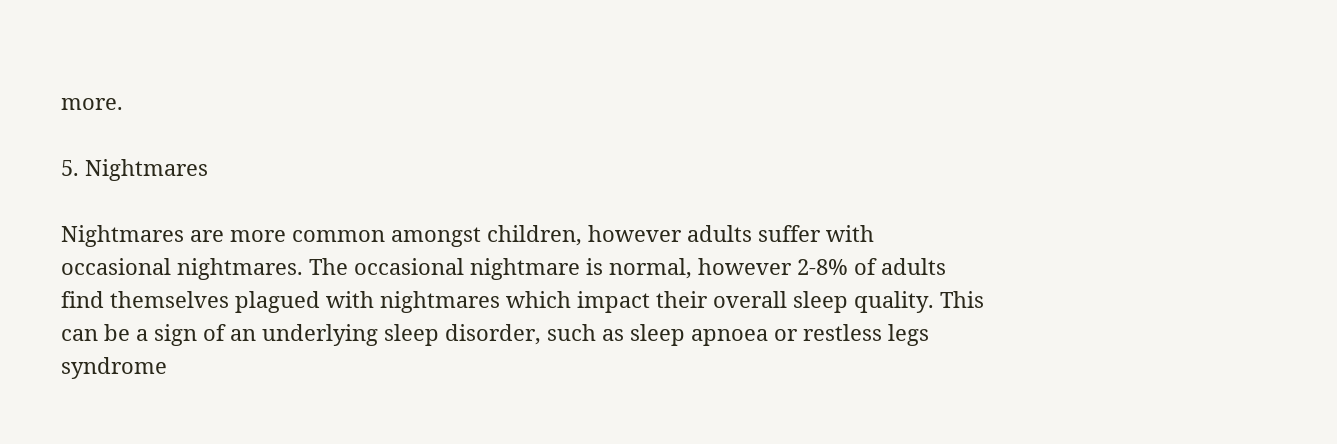more.

5. Nightmares

Nightmares are more common amongst children, however adults suffer with occasional nightmares. The occasional nightmare is normal, however 2-8% of adults find themselves plagued with nightmares which impact their overall sleep quality. This can be a sign of an underlying sleep disorder, such as sleep apnoea or restless legs syndrome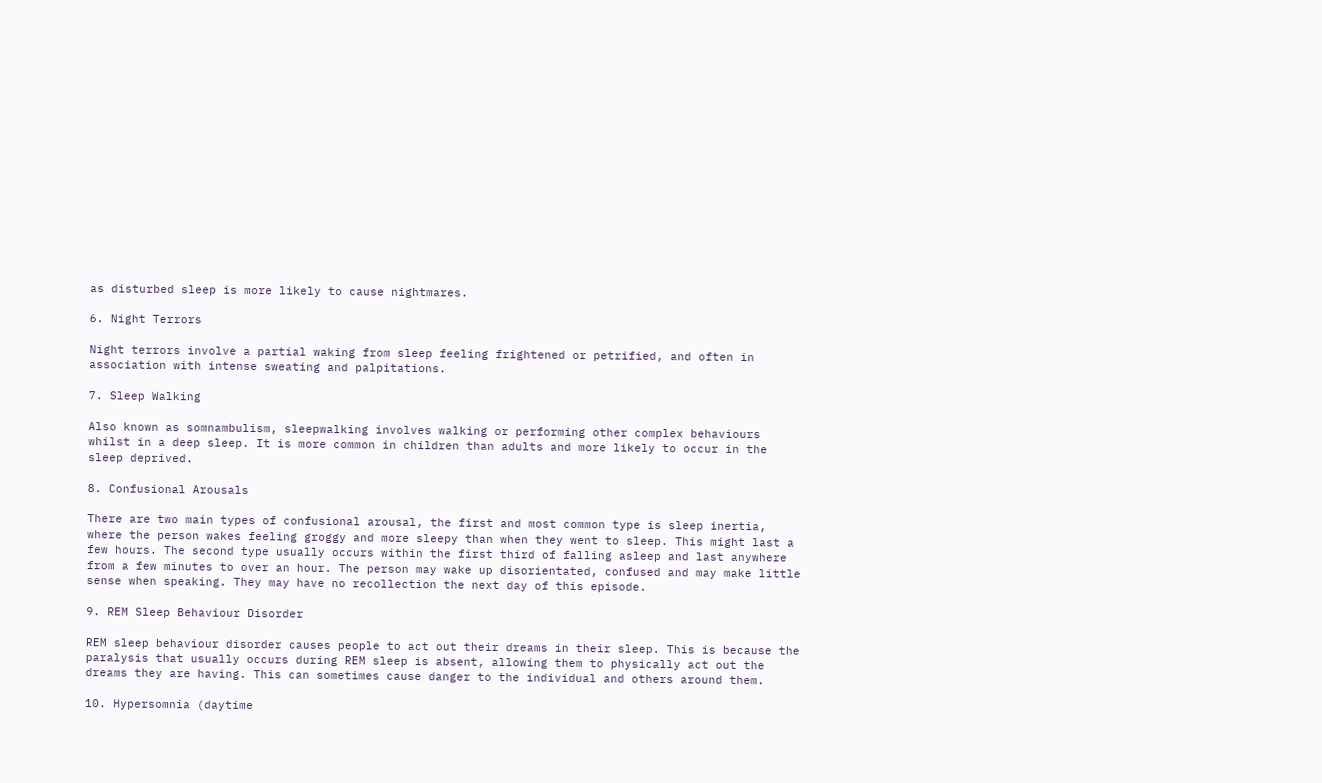as disturbed sleep is more likely to cause nightmares.

6. Night Terrors

Night terrors involve a partial waking from sleep feeling frightened or petrified, and often in association with intense sweating and palpitations.

7. Sleep Walking

Also known as somnambulism, sleepwalking involves walking or performing other complex behaviours whilst in a deep sleep. It is more common in children than adults and more likely to occur in the sleep deprived.

8. Confusional Arousals

There are two main types of confusional arousal, the first and most common type is sleep inertia, where the person wakes feeling groggy and more sleepy than when they went to sleep. This might last a few hours. The second type usually occurs within the first third of falling asleep and last anywhere from a few minutes to over an hour. The person may wake up disorientated, confused and may make little sense when speaking. They may have no recollection the next day of this episode.

9. REM Sleep Behaviour Disorder

REM sleep behaviour disorder causes people to act out their dreams in their sleep. This is because the paralysis that usually occurs during REM sleep is absent, allowing them to physically act out the dreams they are having. This can sometimes cause danger to the individual and others around them.

10. Hypersomnia (daytime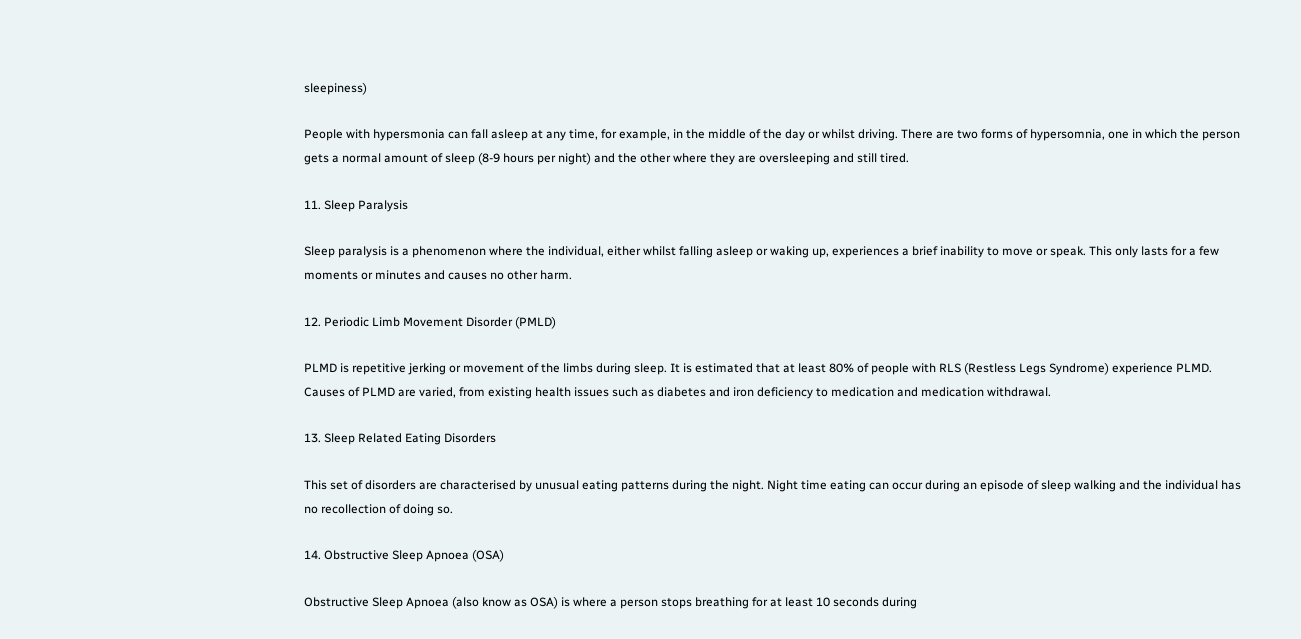sleepiness)

People with hypersmonia can fall asleep at any time, for example, in the middle of the day or whilst driving. There are two forms of hypersomnia, one in which the person gets a normal amount of sleep (8-9 hours per night) and the other where they are oversleeping and still tired.

11. Sleep Paralysis

Sleep paralysis is a phenomenon where the individual, either whilst falling asleep or waking up, experiences a brief inability to move or speak. This only lasts for a few moments or minutes and causes no other harm.

12. Periodic Limb Movement Disorder (PMLD)

PLMD is repetitive jerking or movement of the limbs during sleep. It is estimated that at least 80% of people with RLS (Restless Legs Syndrome) experience PLMD. Causes of PLMD are varied, from existing health issues such as diabetes and iron deficiency to medication and medication withdrawal.

13. Sleep Related Eating Disorders

This set of disorders are characterised by unusual eating patterns during the night. Night time eating can occur during an episode of sleep walking and the individual has no recollection of doing so.

14. Obstructive Sleep Apnoea (OSA)

Obstructive Sleep Apnoea (also know as OSA) is where a person stops breathing for at least 10 seconds during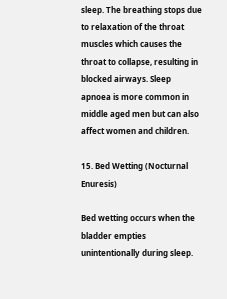sleep. The breathing stops due to relaxation of the throat muscles which causes the throat to collapse, resulting in blocked airways. Sleep apnoea is more common in middle aged men but can also affect women and children.

15. Bed Wetting (Nocturnal Enuresis)

Bed wetting occurs when the bladder empties unintentionally during sleep.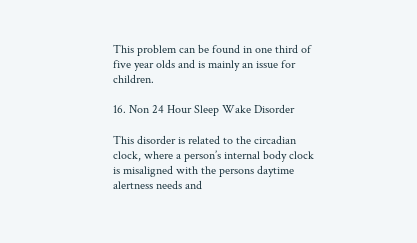This problem can be found in one third of five year olds and is mainly an issue for children.

16. Non 24 Hour Sleep Wake Disorder

This disorder is related to the circadian clock, where a person’s internal body clock is misaligned with the persons daytime alertness needs and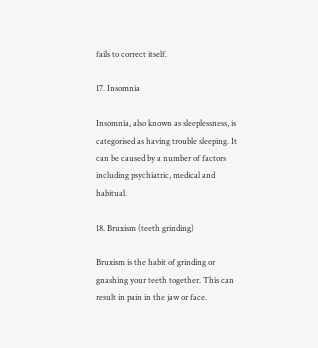fails to correct itself.

17. Insomnia

Insomnia, also known as sleeplessness, is categorised as having trouble sleeping. It can be caused by a number of factors including psychiatric, medical and habitual.

18. Bruxism (teeth grinding)

Bruxism is the habit of grinding or gnashing your teeth together. This can result in pain in the jaw or face.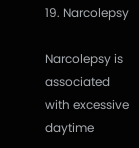19. Narcolepsy

Narcolepsy is associated with excessive daytime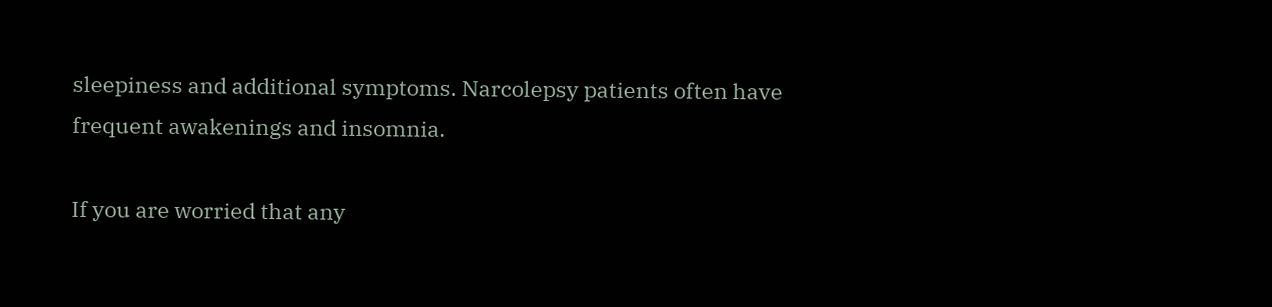sleepiness and additional symptoms. Narcolepsy patients often have frequent awakenings and insomnia.

If you are worried that any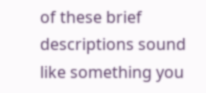of these brief descriptions sound like something you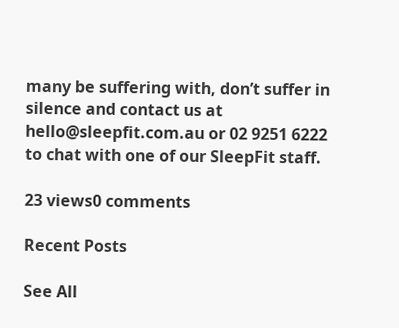many be suffering with, don’t suffer in silence and contact us at hello@sleepfit.com.au or 02 9251 6222 to chat with one of our SleepFit staff.

23 views0 comments

Recent Posts

See All